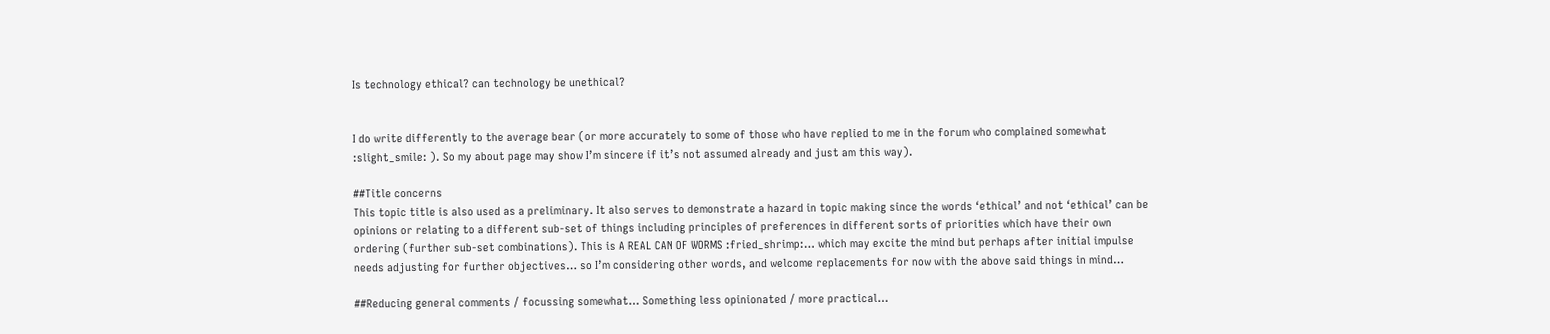Is technology ethical? can technology be unethical?


I do write differently to the average bear (or more accurately to some of those who have replied to me in the forum who complained somewhat :slight_smile: ). So my about page may show I’m sincere if it’s not assumed already and just am this way).

##Title concerns
This topic title is also used as a preliminary. It also serves to demonstrate a hazard in topic making since the words ‘ethical’ and not ‘ethical’ can be opinions or relating to a different sub-set of things including principles of preferences in different sorts of priorities which have their own ordering (further sub-set combinations). This is A REAL CAN OF WORMS :fried_shrimp:… which may excite the mind but perhaps after initial impulse needs adjusting for further objectives… so I’m considering other words, and welcome replacements for now with the above said things in mind…

##Reducing general comments / focussing somewhat… Something less opinionated / more practical…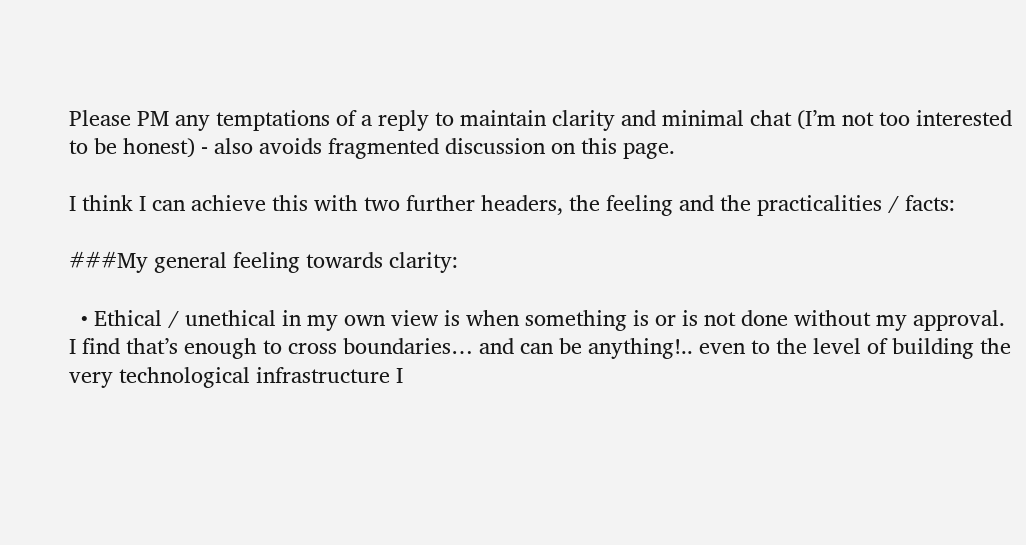Please PM any temptations of a reply to maintain clarity and minimal chat (I’m not too interested to be honest) - also avoids fragmented discussion on this page.

I think I can achieve this with two further headers, the feeling and the practicalities / facts:

###My general feeling towards clarity:

  • Ethical / unethical in my own view is when something is or is not done without my approval. I find that’s enough to cross boundaries… and can be anything!.. even to the level of building the very technological infrastructure I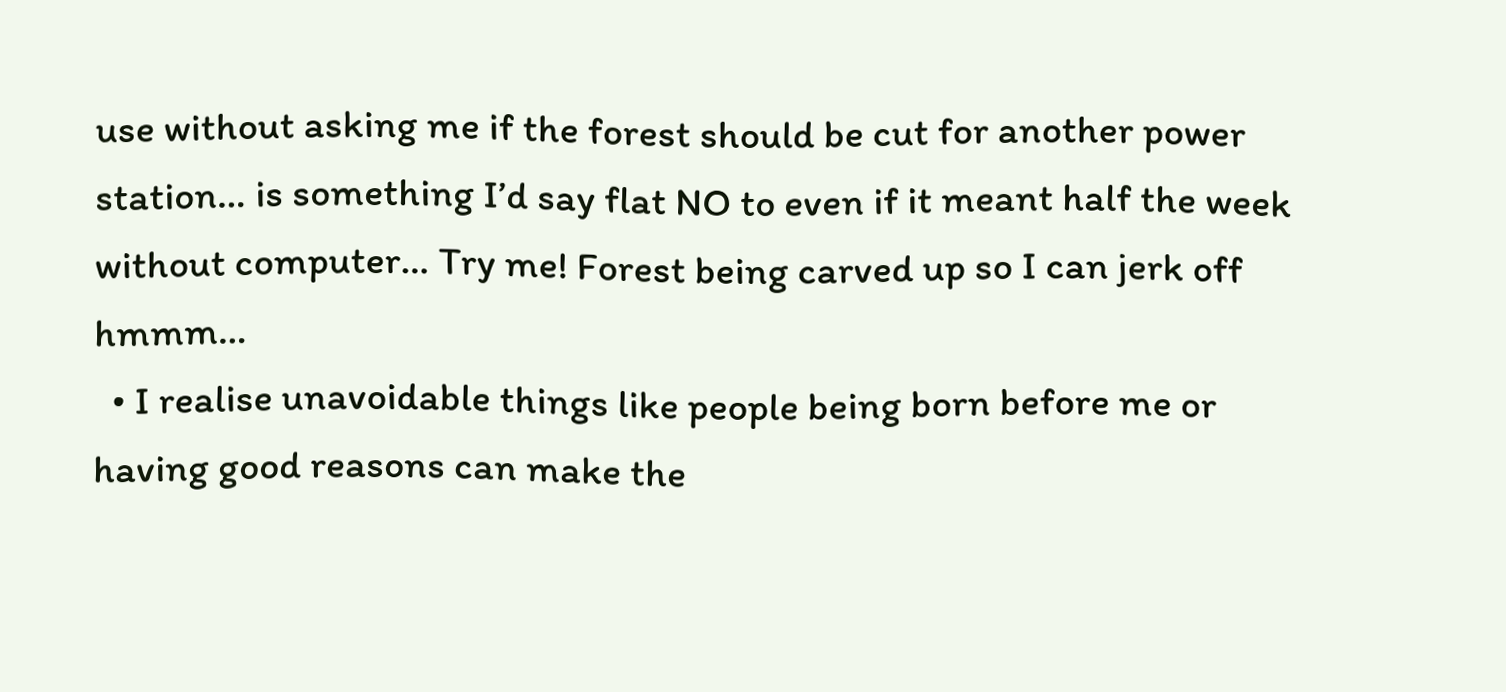use without asking me if the forest should be cut for another power station… is something I’d say flat NO to even if it meant half the week without computer… Try me! Forest being carved up so I can jerk off hmmm…
  • I realise unavoidable things like people being born before me or having good reasons can make the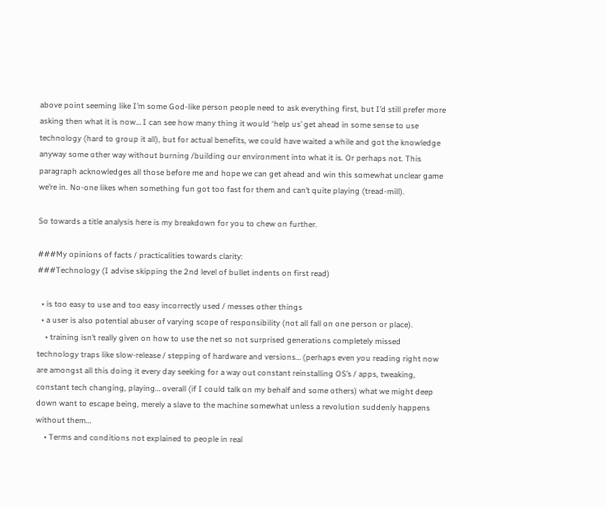above point seeming like I’m some God-like person people need to ask everything first, but I’d still prefer more asking then what it is now… I can see how many thing it would ‘help us’ get ahead in some sense to use technology (hard to group it all), but for actual benefits, we could have waited a while and got the knowledge anyway some other way without burning /building our environment into what it is. Or perhaps not. This paragraph acknowledges all those before me and hope we can get ahead and win this somewhat unclear game we’re in. No-one likes when something fun got too fast for them and can’t quite playing (tread-mill).

So towards a title analysis here is my breakdown for you to chew on further.

###My opinions of facts / practicalities towards clarity:
###Technology (I advise skipping the 2nd level of bullet indents on first read)

  • is too easy to use and too easy incorrectly used / messes other things
  • a user is also potential abuser of varying scope of responsibility (not all fall on one person or place).
    • training isn’t really given on how to use the net so not surprised generations completely missed technology traps like slow-release / stepping of hardware and versions… (perhaps even you reading right now are amongst all this doing it every day seeking for a way out constant reinstalling OS’s / apps, tweaking, constant tech changing, playing… overall (if I could talk on my behalf and some others) what we might deep down want to escape being, merely a slave to the machine somewhat unless a revolution suddenly happens without them…
    • Terms and conditions not explained to people in real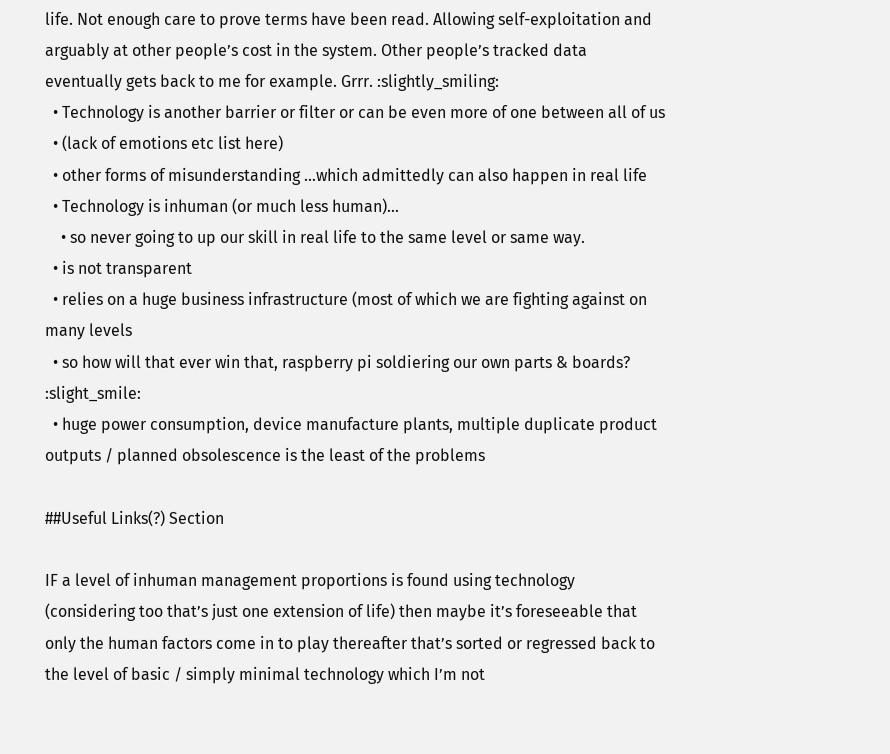life. Not enough care to prove terms have been read. Allowing self-exploitation and arguably at other people’s cost in the system. Other people’s tracked data eventually gets back to me for example. Grrr. :slightly_smiling:
  • Technology is another barrier or filter or can be even more of one between all of us
  • (lack of emotions etc list here)
  • other forms of misunderstanding …which admittedly can also happen in real life
  • Technology is inhuman (or much less human)…
    • so never going to up our skill in real life to the same level or same way.
  • is not transparent
  • relies on a huge business infrastructure (most of which we are fighting against on many levels
  • so how will that ever win that, raspberry pi soldiering our own parts & boards? :slight_smile:
  • huge power consumption, device manufacture plants, multiple duplicate product outputs / planned obsolescence is the least of the problems

##Useful Links(?) Section

IF a level of inhuman management proportions is found using technology (considering too that’s just one extension of life) then maybe it’s foreseeable that only the human factors come in to play thereafter that’s sorted or regressed back to the level of basic / simply minimal technology which I’m not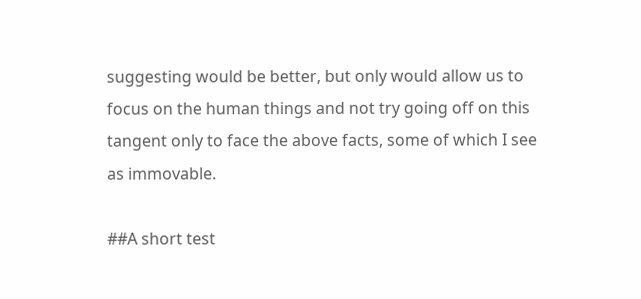suggesting would be better, but only would allow us to focus on the human things and not try going off on this tangent only to face the above facts, some of which I see as immovable.

##A short test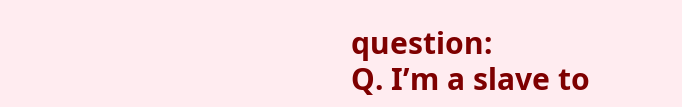question:
Q. I’m a slave to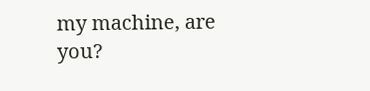my machine, are you?